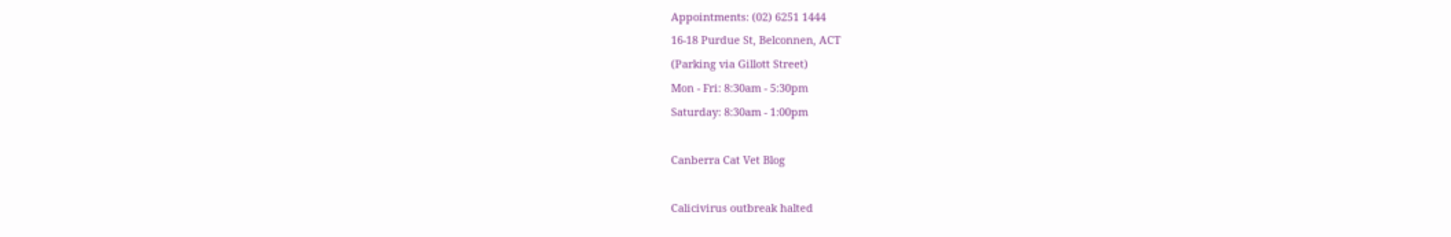Appointments: (02) 6251 1444
16-18 Purdue St, Belconnen, ACT
(Parking via Gillott Street)
Mon - Fri: 8:30am - 5:30pm
Saturday: 8:30am - 1:00pm

Canberra Cat Vet Blog

Calicivirus outbreak halted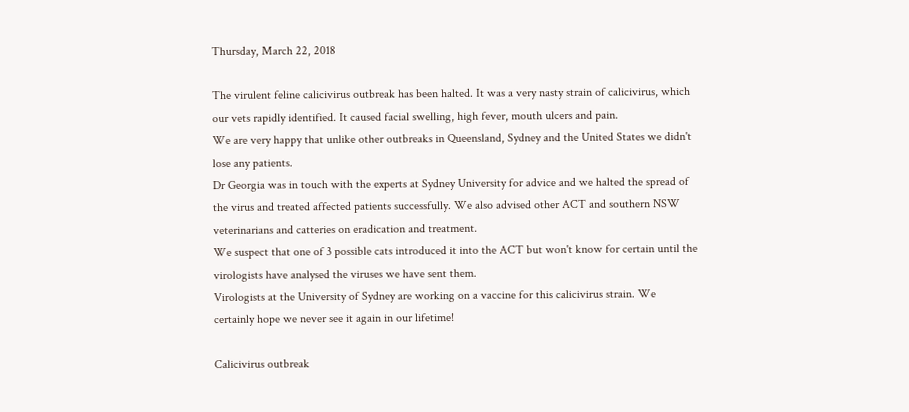Thursday, March 22, 2018

The virulent feline calicivirus outbreak has been halted. It was a very nasty strain of calicivirus, which our vets rapidly identified. It caused facial swelling, high fever, mouth ulcers and pain.
We are very happy that unlike other outbreaks in Queensland, Sydney and the United States we didn't lose any patients.
Dr Georgia was in touch with the experts at Sydney University for advice and we halted the spread of the virus and treated affected patients successfully. We also advised other ACT and southern NSW veterinarians and catteries on eradication and treatment.
We suspect that one of 3 possible cats introduced it into the ACT but won't know for certain until the virologists have analysed the viruses we have sent them.
Virologists at the University of Sydney are working on a vaccine for this calicivirus strain. We certainly hope we never see it again in our lifetime!

Calicivirus outbreak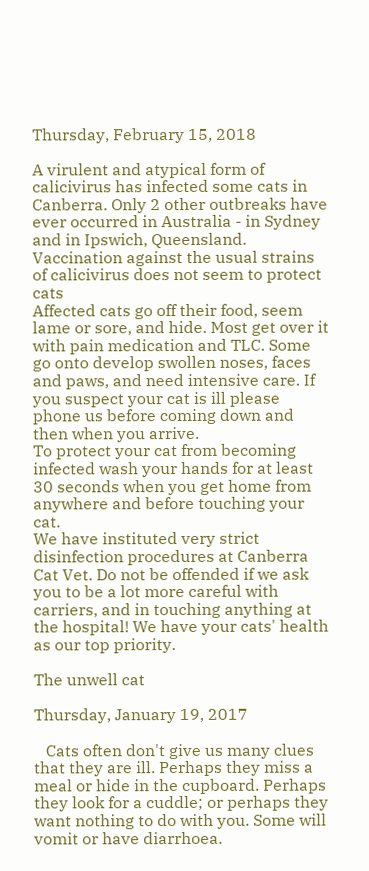Thursday, February 15, 2018

A virulent and atypical form of calicivirus has infected some cats in Canberra. Only 2 other outbreaks have ever occurred in Australia - in Sydney and in Ipswich, Queensland. Vaccination against the usual strains of calicivirus does not seem to protect cats
Affected cats go off their food, seem lame or sore, and hide. Most get over it with pain medication and TLC. Some go onto develop swollen noses, faces and paws, and need intensive care. If you suspect your cat is ill please phone us before coming down and then when you arrive.
To protect your cat from becoming infected wash your hands for at least 30 seconds when you get home from anywhere and before touching your cat.
We have instituted very strict disinfection procedures at Canberra Cat Vet. Do not be offended if we ask you to be a lot more careful with carriers, and in touching anything at the hospital! We have your cats' health as our top priority.

The unwell cat

Thursday, January 19, 2017

   Cats often don't give us many clues that they are ill. Perhaps they miss a meal or hide in the cupboard. Perhaps they look for a cuddle; or perhaps they want nothing to do with you. Some will vomit or have diarrhoea.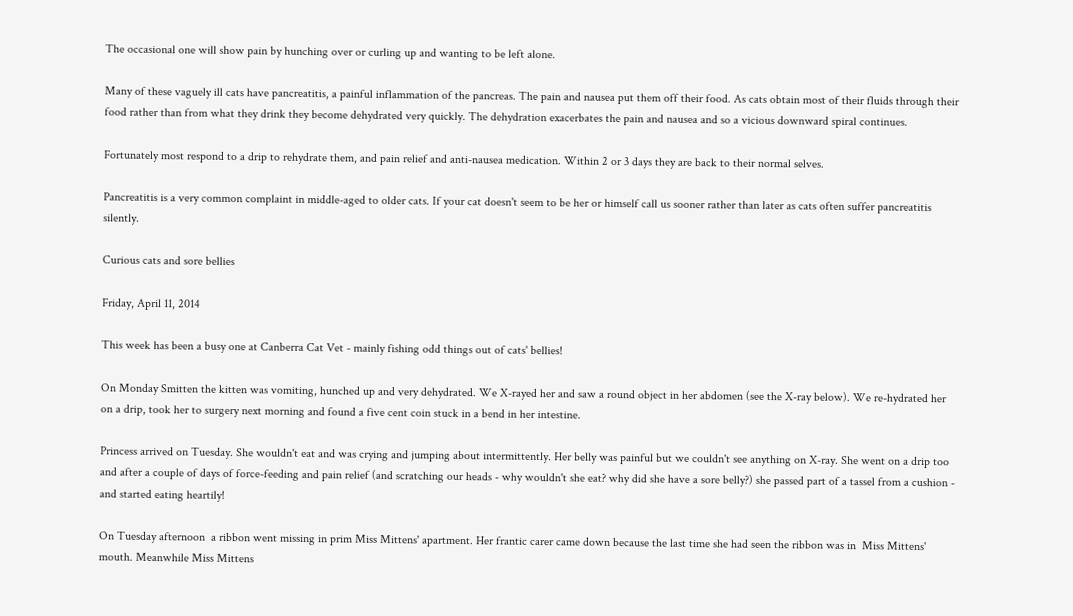The occasional one will show pain by hunching over or curling up and wanting to be left alone.

Many of these vaguely ill cats have pancreatitis, a painful inflammation of the pancreas. The pain and nausea put them off their food. As cats obtain most of their fluids through their food rather than from what they drink they become dehydrated very quickly. The dehydration exacerbates the pain and nausea and so a vicious downward spiral continues.

Fortunately most respond to a drip to rehydrate them, and pain relief and anti-nausea medication. Within 2 or 3 days they are back to their normal selves.

Pancreatitis is a very common complaint in middle-aged to older cats. If your cat doesn't seem to be her or himself call us sooner rather than later as cats often suffer pancreatitis silently.

Curious cats and sore bellies

Friday, April 11, 2014

This week has been a busy one at Canberra Cat Vet - mainly fishing odd things out of cats' bellies!

On Monday Smitten the kitten was vomiting, hunched up and very dehydrated. We X-rayed her and saw a round object in her abdomen (see the X-ray below). We re-hydrated her on a drip, took her to surgery next morning and found a five cent coin stuck in a bend in her intestine.

Princess arrived on Tuesday. She wouldn't eat and was crying and jumping about intermittently. Her belly was painful but we couldn't see anything on X-ray. She went on a drip too and after a couple of days of force-feeding and pain relief (and scratching our heads - why wouldn't she eat? why did she have a sore belly?) she passed part of a tassel from a cushion - and started eating heartily!

On Tuesday afternoon  a ribbon went missing in prim Miss Mittens' apartment. Her frantic carer came down because the last time she had seen the ribbon was in  Miss Mittens' mouth. Meanwhile Miss Mittens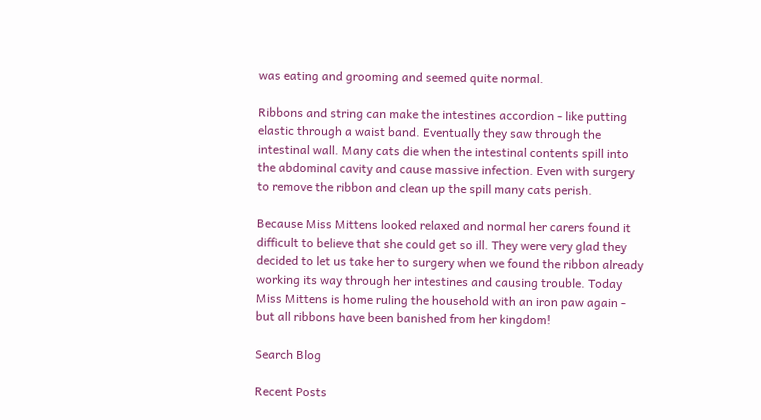was eating and grooming and seemed quite normal.

Ribbons and string can make the intestines accordion - like putting elastic through a waist band. Eventually they saw through the intestinal wall. Many cats die when the intestinal contents spill into the abdominal cavity and cause massive infection. Even with surgery to remove the ribbon and clean up the spill many cats perish.

Because Miss Mittens looked relaxed and normal her carers found it difficult to believe that she could get so ill. They were very glad they decided to let us take her to surgery when we found the ribbon already working its way through her intestines and causing trouble. Today Miss Mittens is home ruling the household with an iron paw again - but all ribbons have been banished from her kingdom!

Search Blog

Recent Posts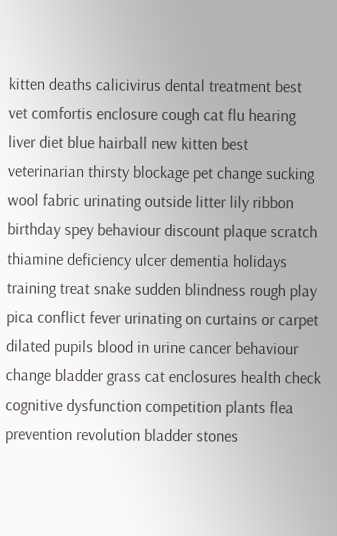kitten deaths calicivirus dental treatment best vet comfortis enclosure cough cat flu hearing liver diet blue hairball new kitten best veterinarian thirsty blockage pet change sucking wool fabric urinating outside litter lily ribbon birthday spey behaviour discount plaque scratch thiamine deficiency ulcer dementia holidays training treat snake sudden blindness rough play pica conflict fever urinating on curtains or carpet dilated pupils blood in urine cancer behaviour change bladder grass cat enclosures health check cognitive dysfunction competition plants flea prevention revolution bladder stones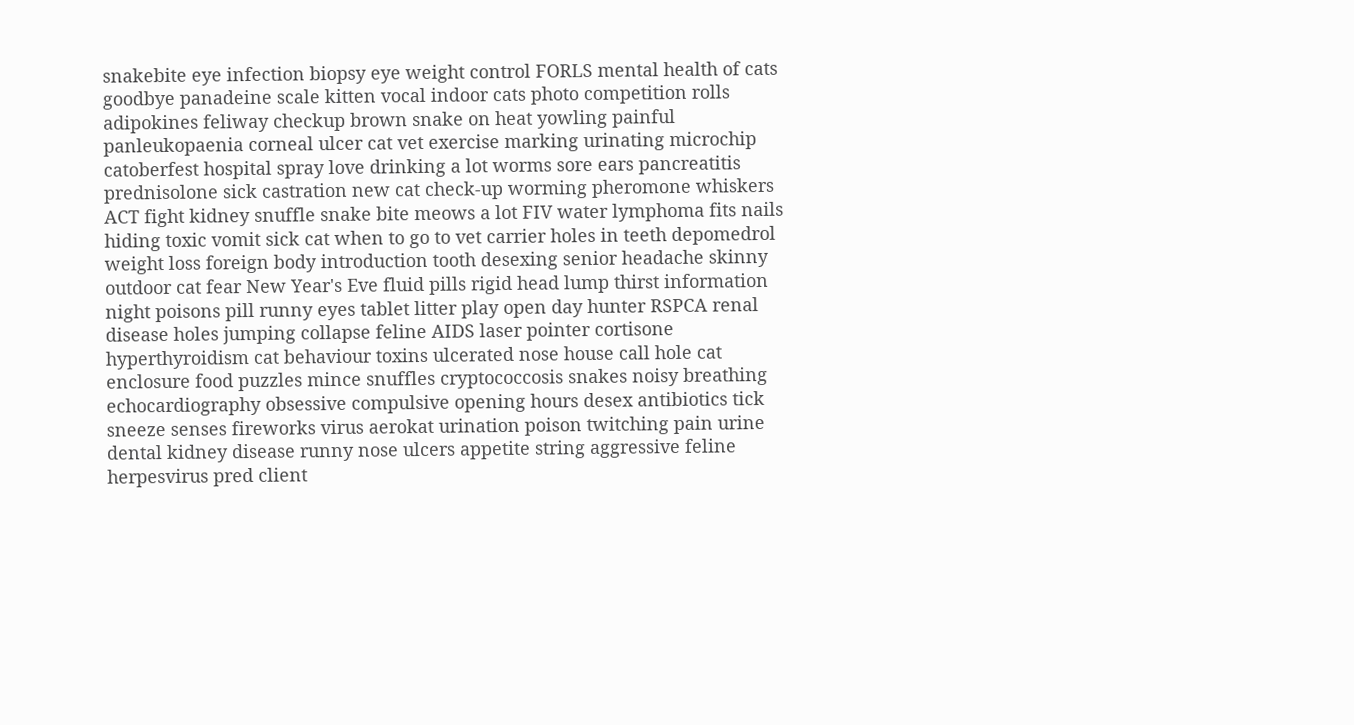snakebite eye infection biopsy eye weight control FORLS mental health of cats goodbye panadeine scale kitten vocal indoor cats photo competition rolls adipokines feliway checkup brown snake on heat yowling painful panleukopaenia corneal ulcer cat vet exercise marking urinating microchip catoberfest hospital spray love drinking a lot worms sore ears pancreatitis prednisolone sick castration new cat check-up worming pheromone whiskers ACT fight kidney snuffle snake bite meows a lot FIV water lymphoma fits nails hiding toxic vomit sick cat when to go to vet carrier holes in teeth depomedrol weight loss foreign body introduction tooth desexing senior headache skinny outdoor cat fear New Year's Eve fluid pills rigid head lump thirst information night poisons pill runny eyes tablet litter play open day hunter RSPCA renal disease holes jumping collapse feline AIDS laser pointer cortisone hyperthyroidism cat behaviour toxins ulcerated nose house call hole cat enclosure food puzzles mince snuffles cryptococcosis snakes noisy breathing echocardiography obsessive compulsive opening hours desex antibiotics tick sneeze senses fireworks virus aerokat urination poison twitching pain urine dental kidney disease runny nose ulcers appetite string aggressive feline herpesvirus pred client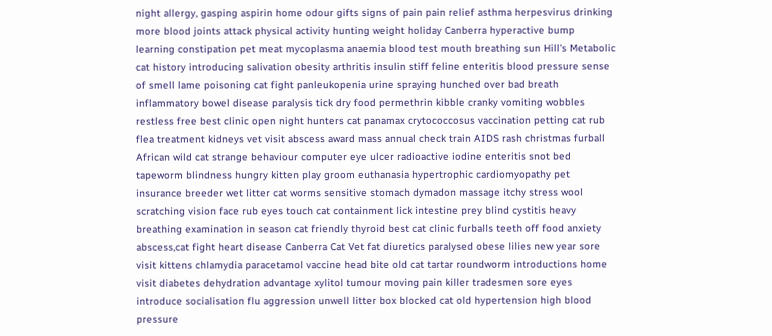night allergy, gasping aspirin home odour gifts signs of pain pain relief asthma herpesvirus drinking more blood joints attack physical activity hunting weight holiday Canberra hyperactive bump learning constipation pet meat mycoplasma anaemia blood test mouth breathing sun Hill's Metabolic cat history introducing salivation obesity arthritis insulin stiff feline enteritis blood pressure sense of smell lame poisoning cat fight panleukopenia urine spraying hunched over bad breath inflammatory bowel disease paralysis tick dry food permethrin kibble cranky vomiting wobbles restless free best clinic open night hunters cat panamax crytococcosus vaccination petting cat rub flea treatment kidneys vet visit abscess award mass annual check train AIDS rash christmas furball African wild cat strange behaviour computer eye ulcer radioactive iodine enteritis snot bed tapeworm blindness hungry kitten play groom euthanasia hypertrophic cardiomyopathy pet insurance breeder wet litter cat worms sensitive stomach dymadon massage itchy stress wool scratching vision face rub eyes touch cat containment lick intestine prey blind cystitis heavy breathing examination in season cat friendly thyroid best cat clinic furballs teeth off food anxiety abscess,cat fight heart disease Canberra Cat Vet fat diuretics paralysed obese lilies new year sore visit kittens chlamydia paracetamol vaccine head bite old cat tartar roundworm introductions home visit diabetes dehydration advantage xylitol tumour moving pain killer tradesmen sore eyes introduce socialisation flu aggression unwell litter box blocked cat old hypertension high blood pressure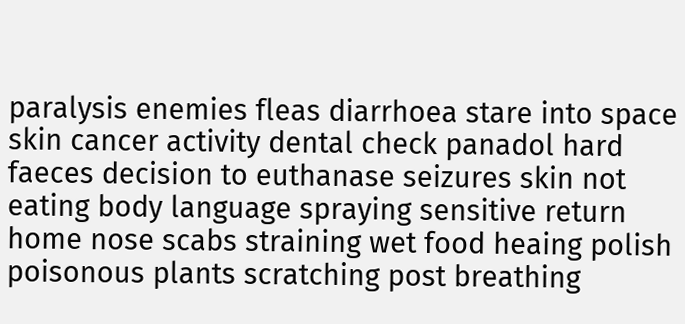paralysis enemies fleas diarrhoea stare into space skin cancer activity dental check panadol hard faeces decision to euthanase seizures skin not eating body language spraying sensitive return home nose scabs straining wet food heaing polish poisonous plants scratching post breathing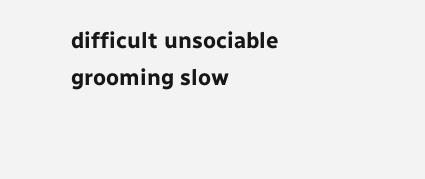difficult unsociable grooming slow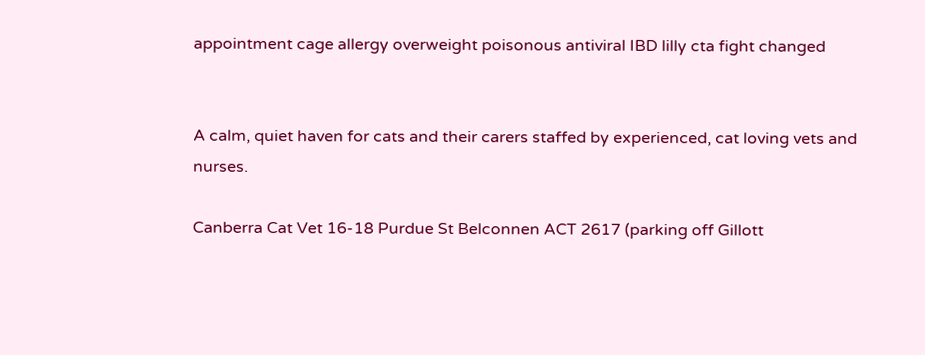appointment cage allergy overweight poisonous antiviral IBD lilly cta fight changed


A calm, quiet haven for cats and their carers staffed by experienced, cat loving vets and nurses.

Canberra Cat Vet 16-18 Purdue St Belconnen ACT 2617 (parking off Gillott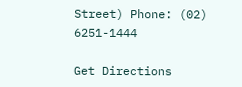Street) Phone: (02) 6251-1444

Get Directions